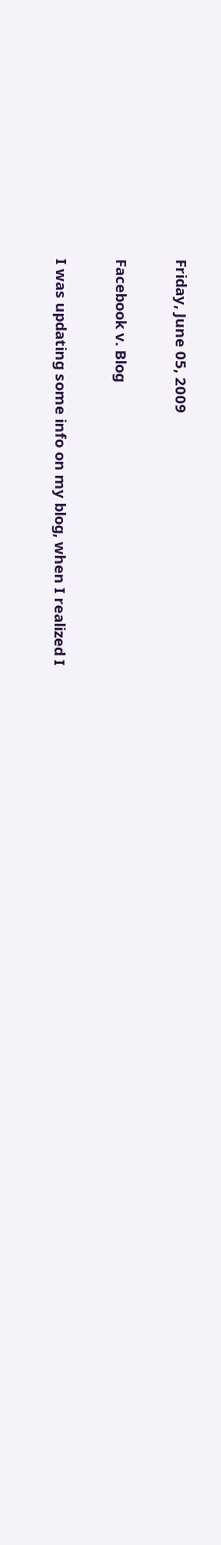Friday, June 05, 2009

Facebook v. Blog

I was updating some info on my blog, when I realized I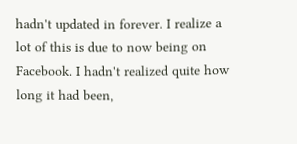hadn't updated in forever. I realize a lot of this is due to now being on Facebook. I hadn't realized quite how long it had been,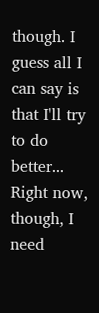though. I guess all I can say is that I'll try to do better... Right now, though, I need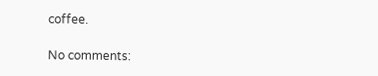coffee.

No comments: